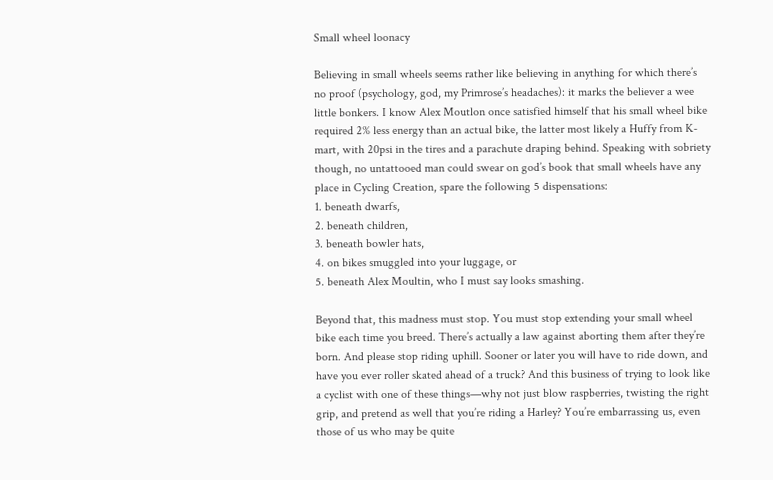Small wheel loonacy

Believing in small wheels seems rather like believing in anything for which there’s no proof (psychology, god, my Primrose’s headaches): it marks the believer a wee little bonkers. I know Alex Moutlon once satisfied himself that his small wheel bike required 2% less energy than an actual bike, the latter most likely a Huffy from K-mart, with 20psi in the tires and a parachute draping behind. Speaking with sobriety though, no untattooed man could swear on god’s book that small wheels have any place in Cycling Creation, spare the following 5 dispensations:
1. beneath dwarfs,
2. beneath children,
3. beneath bowler hats,
4. on bikes smuggled into your luggage, or
5. beneath Alex Moultin, who I must say looks smashing.

Beyond that, this madness must stop. You must stop extending your small wheel bike each time you breed. There’s actually a law against aborting them after they’re born. And please stop riding uphill. Sooner or later you will have to ride down, and have you ever roller skated ahead of a truck? And this business of trying to look like a cyclist with one of these things—why not just blow raspberries, twisting the right grip, and pretend as well that you’re riding a Harley? You’re embarrassing us, even those of us who may be quite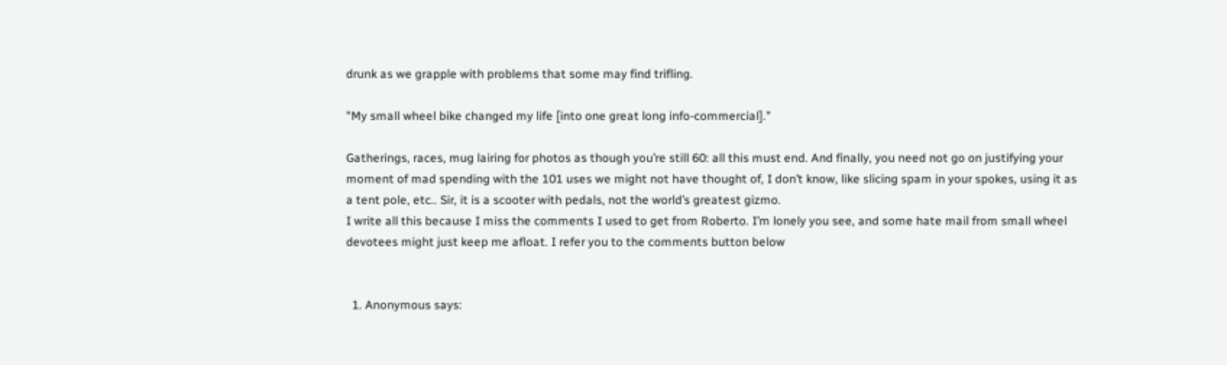drunk as we grapple with problems that some may find trifling.

"My small wheel bike changed my life [into one great long info-commercial]."

Gatherings, races, mug lairing for photos as though you’re still 60: all this must end. And finally, you need not go on justifying your moment of mad spending with the 101 uses we might not have thought of, I don’t know, like slicing spam in your spokes, using it as a tent pole, etc.. Sir, it is a scooter with pedals, not the world’s greatest gizmo.
I write all this because I miss the comments I used to get from Roberto. I’m lonely you see, and some hate mail from small wheel devotees might just keep me afloat. I refer you to the comments button below


  1. Anonymous says: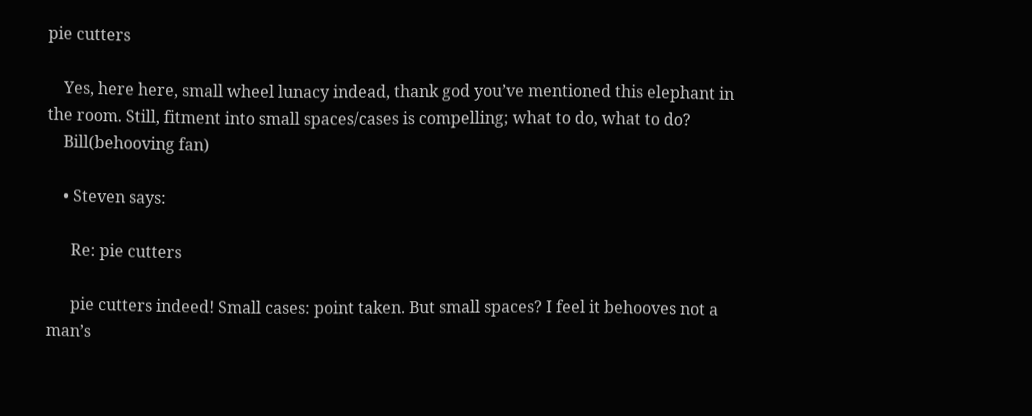pie cutters

    Yes, here here, small wheel lunacy indead, thank god you’ve mentioned this elephant in the room. Still, fitment into small spaces/cases is compelling; what to do, what to do?
    Bill(behooving fan)

    • Steven says:

      Re: pie cutters

      pie cutters indeed! Small cases: point taken. But small spaces? I feel it behooves not a man’s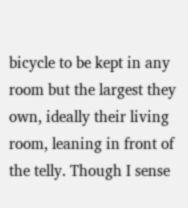bicycle to be kept in any room but the largest they own, ideally their living room, leaning in front of the telly. Though I sense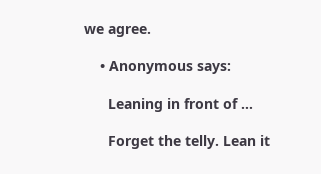we agree.

    • Anonymous says:

      Leaning in front of …

      Forget the telly. Lean it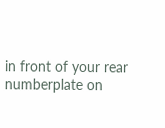in front of your rear numberplate on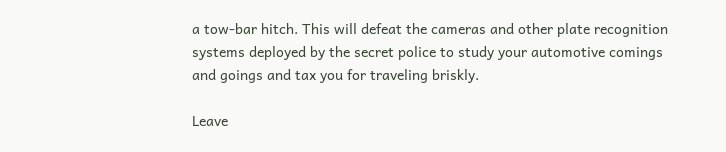a tow-bar hitch. This will defeat the cameras and other plate recognition systems deployed by the secret police to study your automotive comings and goings and tax you for traveling briskly.

Leave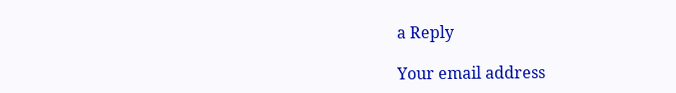a Reply

Your email address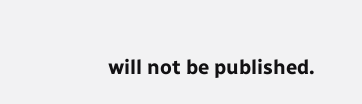will not be published.